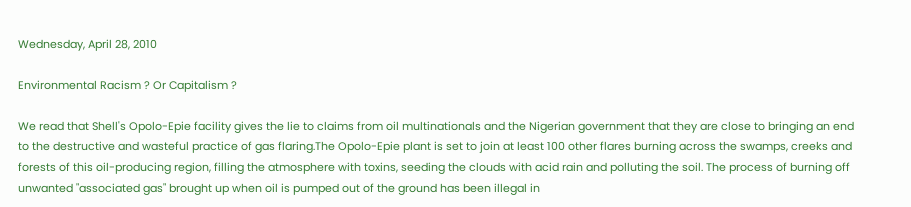Wednesday, April 28, 2010

Environmental Racism ? Or Capitalism ?

We read that Shell's Opolo-Epie facility gives the lie to claims from oil multinationals and the Nigerian government that they are close to bringing an end to the destructive and wasteful practice of gas flaring.The Opolo-Epie plant is set to join at least 100 other flares burning across the swamps, creeks and forests of this oil-producing region, filling the atmosphere with toxins, seeding the clouds with acid rain and polluting the soil. The process of burning off unwanted "associated gas" brought up when oil is pumped out of the ground has been illegal in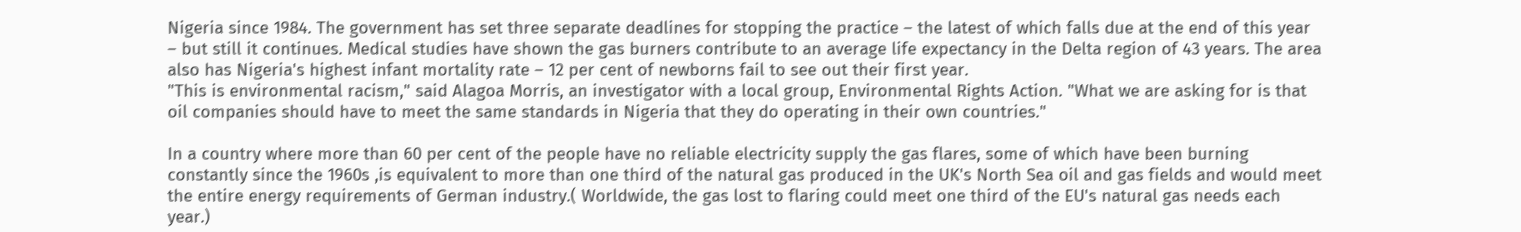Nigeria since 1984. The government has set three separate deadlines for stopping the practice – the latest of which falls due at the end of this year – but still it continues. Medical studies have shown the gas burners contribute to an average life expectancy in the Delta region of 43 years. The area also has Nigeria's highest infant mortality rate – 12 per cent of newborns fail to see out their first year.
"This is environmental racism," said Alagoa Morris, an investigator with a local group, Environmental Rights Action. "What we are asking for is that oil companies should have to meet the same standards in Nigeria that they do operating in their own countries."

In a country where more than 60 per cent of the people have no reliable electricity supply the gas flares, some of which have been burning constantly since the 1960s ,is equivalent to more than one third of the natural gas produced in the UK's North Sea oil and gas fields and would meet the entire energy requirements of German industry.( Worldwide, the gas lost to flaring could meet one third of the EU's natural gas needs each year.)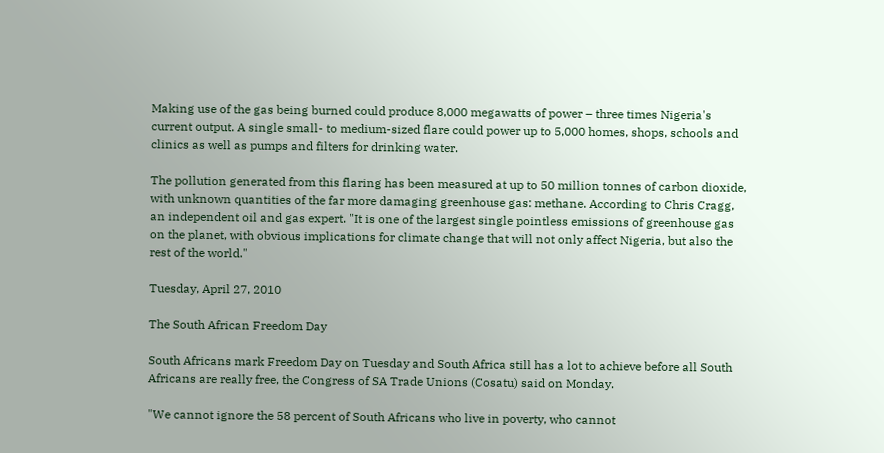Making use of the gas being burned could produce 8,000 megawatts of power – three times Nigeria's current output. A single small- to medium-sized flare could power up to 5,000 homes, shops, schools and clinics as well as pumps and filters for drinking water.

The pollution generated from this flaring has been measured at up to 50 million tonnes of carbon dioxide, with unknown quantities of the far more damaging greenhouse gas: methane. According to Chris Cragg, an independent oil and gas expert. "It is one of the largest single pointless emissions of greenhouse gas on the planet, with obvious implications for climate change that will not only affect Nigeria, but also the rest of the world."

Tuesday, April 27, 2010

The South African Freedom Day

South Africans mark Freedom Day on Tuesday and South Africa still has a lot to achieve before all South Africans are really free, the Congress of SA Trade Unions (Cosatu) said on Monday.

"We cannot ignore the 58 percent of South Africans who live in poverty, who cannot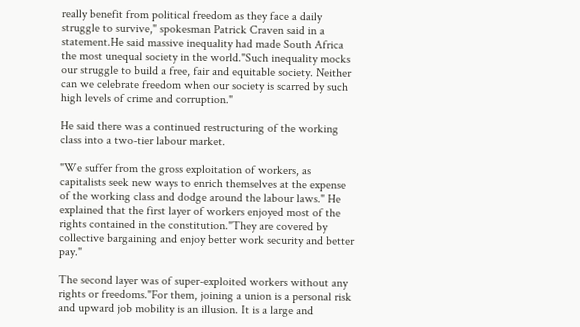really benefit from political freedom as they face a daily struggle to survive," spokesman Patrick Craven said in a statement.He said massive inequality had made South Africa the most unequal society in the world."Such inequality mocks our struggle to build a free, fair and equitable society. Neither can we celebrate freedom when our society is scarred by such high levels of crime and corruption."

He said there was a continued restructuring of the working class into a two-tier labour market.

"We suffer from the gross exploitation of workers, as capitalists seek new ways to enrich themselves at the expense of the working class and dodge around the labour laws." He explained that the first layer of workers enjoyed most of the rights contained in the constitution."They are covered by collective bargaining and enjoy better work security and better pay."

The second layer was of super-exploited workers without any rights or freedoms."For them, joining a union is a personal risk and upward job mobility is an illusion. It is a large and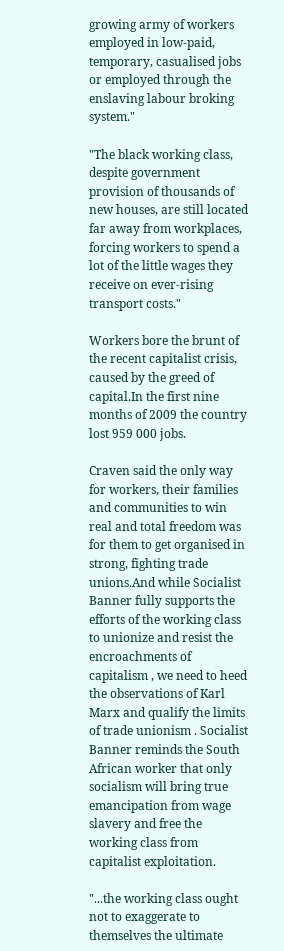growing army of workers employed in low-paid, temporary, casualised jobs or employed through the enslaving labour broking system."

"The black working class, despite government provision of thousands of new houses, are still located far away from workplaces, forcing workers to spend a lot of the little wages they receive on ever-rising transport costs."

Workers bore the brunt of the recent capitalist crisis, caused by the greed of capital.In the first nine months of 2009 the country lost 959 000 jobs.

Craven said the only way for workers, their families and communities to win real and total freedom was for them to get organised in strong, fighting trade unions.And while Socialist Banner fully supports the efforts of the working class to unionize and resist the encroachments of capitalism , we need to heed the observations of Karl Marx and qualify the limits of trade unionism . Socialist Banner reminds the South African worker that only socialism will bring true emancipation from wage slavery and free the working class from capitalist exploitation.

"...the working class ought not to exaggerate to themselves the ultimate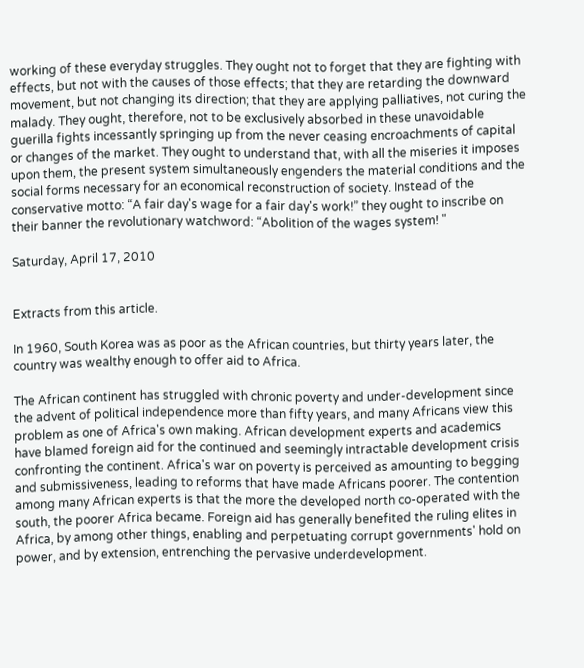working of these everyday struggles. They ought not to forget that they are fighting with effects, but not with the causes of those effects; that they are retarding the downward movement, but not changing its direction; that they are applying palliatives, not curing the malady. They ought, therefore, not to be exclusively absorbed in these unavoidable guerilla fights incessantly springing up from the never ceasing encroachments of capital or changes of the market. They ought to understand that, with all the miseries it imposes upon them, the present system simultaneously engenders the material conditions and the social forms necessary for an economical reconstruction of society. Instead of the conservative motto: “A fair day's wage for a fair day's work!” they ought to inscribe on their banner the revolutionary watchword: “Abolition of the wages system! "

Saturday, April 17, 2010


Extracts from this article.

In 1960, South Korea was as poor as the African countries, but thirty years later, the country was wealthy enough to offer aid to Africa.

The African continent has struggled with chronic poverty and under-development since the advent of political independence more than fifty years, and many Africans view this problem as one of Africa's own making. African development experts and academics have blamed foreign aid for the continued and seemingly intractable development crisis confronting the continent. Africa's war on poverty is perceived as amounting to begging and submissiveness, leading to reforms that have made Africans poorer. The contention among many African experts is that the more the developed north co-operated with the south, the poorer Africa became. Foreign aid has generally benefited the ruling elites in Africa, by among other things, enabling and perpetuating corrupt governments' hold on power, and by extension, entrenching the pervasive underdevelopment.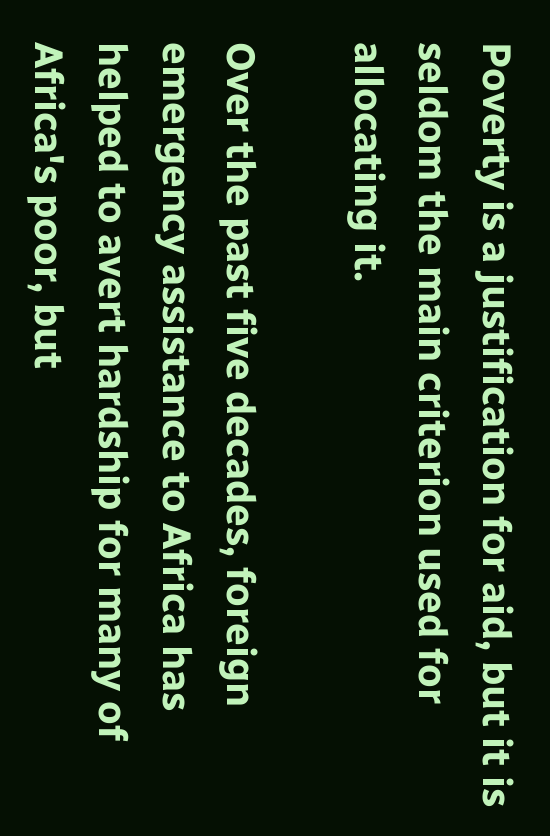Poverty is a justification for aid, but it is seldom the main criterion used for allocating it.

Over the past five decades, foreign emergency assistance to Africa has helped to avert hardship for many of Africa's poor, but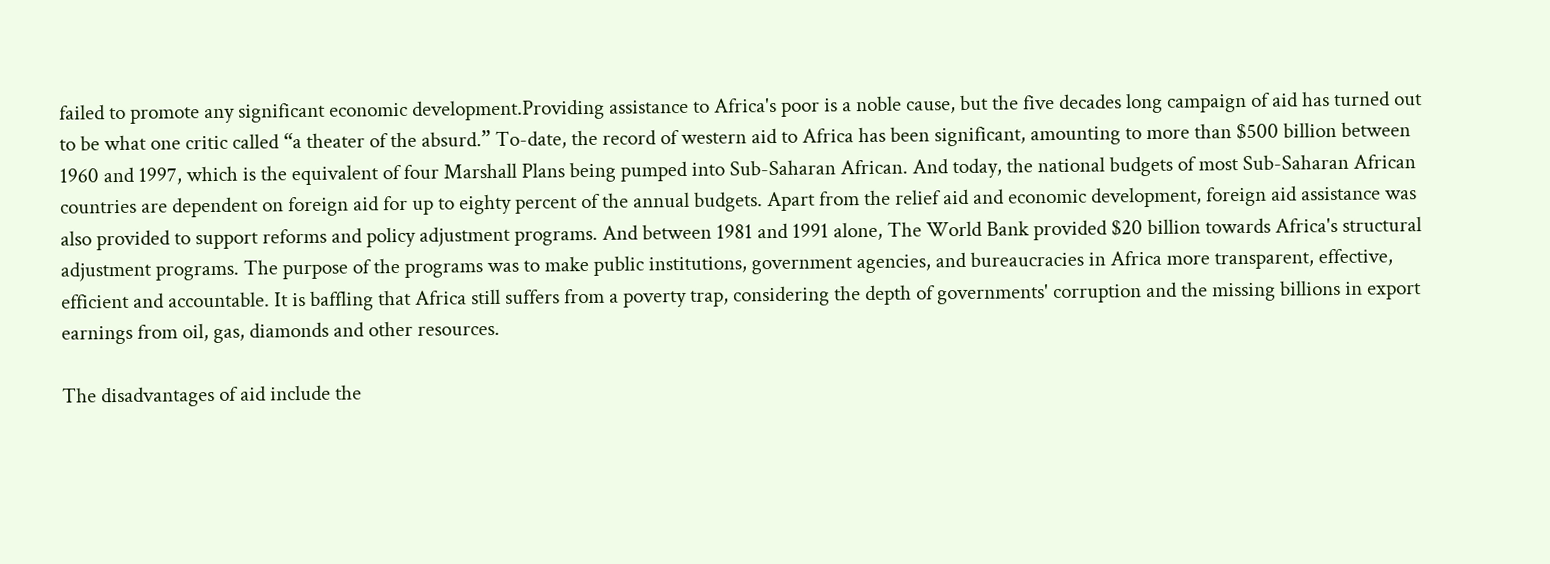failed to promote any significant economic development.Providing assistance to Africa's poor is a noble cause, but the five decades long campaign of aid has turned out to be what one critic called “a theater of the absurd.” To-date, the record of western aid to Africa has been significant, amounting to more than $500 billion between 1960 and 1997, which is the equivalent of four Marshall Plans being pumped into Sub-Saharan African. And today, the national budgets of most Sub-Saharan African countries are dependent on foreign aid for up to eighty percent of the annual budgets. Apart from the relief aid and economic development, foreign aid assistance was also provided to support reforms and policy adjustment programs. And between 1981 and 1991 alone, The World Bank provided $20 billion towards Africa's structural adjustment programs. The purpose of the programs was to make public institutions, government agencies, and bureaucracies in Africa more transparent, effective, efficient and accountable. It is baffling that Africa still suffers from a poverty trap, considering the depth of governments' corruption and the missing billions in export earnings from oil, gas, diamonds and other resources.

The disadvantages of aid include the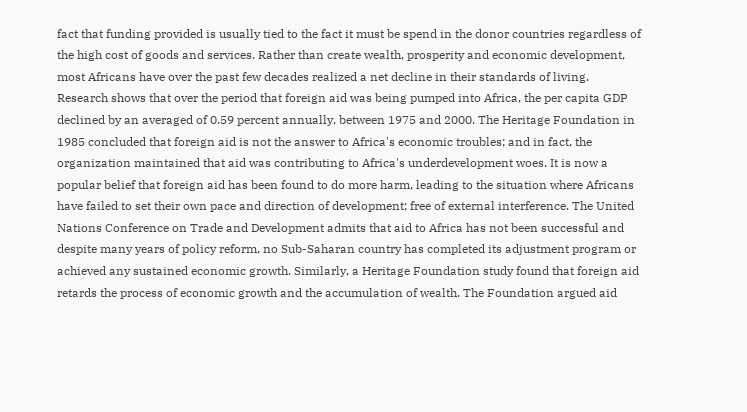fact that funding provided is usually tied to the fact it must be spend in the donor countries regardless of the high cost of goods and services. Rather than create wealth, prosperity and economic development, most Africans have over the past few decades realized a net decline in their standards of living. Research shows that over the period that foreign aid was being pumped into Africa, the per capita GDP declined by an averaged of 0.59 percent annually, between 1975 and 2000. The Heritage Foundation in 1985 concluded that foreign aid is not the answer to Africa's economic troubles; and in fact, the organization maintained that aid was contributing to Africa's underdevelopment woes. It is now a popular belief that foreign aid has been found to do more harm, leading to the situation where Africans have failed to set their own pace and direction of development; free of external interference. The United Nations Conference on Trade and Development admits that aid to Africa has not been successful and despite many years of policy reform, no Sub-Saharan country has completed its adjustment program or achieved any sustained economic growth. Similarly, a Heritage Foundation study found that foreign aid retards the process of economic growth and the accumulation of wealth. The Foundation argued aid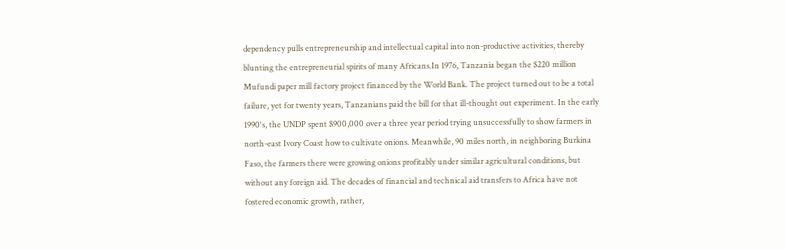dependency pulls entrepreneurship and intellectual capital into non-productive activities, thereby blunting the entrepreneurial spirits of many Africans.In 1976, Tanzania began the $220 million Mufundi paper mill factory project financed by the World Bank. The project turned out to be a total failure, yet for twenty years, Tanzanians paid the bill for that ill-thought out experiment. In the early 1990's, the UNDP spent $900,000 over a three year period trying unsuccessfully to show farmers in north-east Ivory Coast how to cultivate onions. Meanwhile, 90 miles north, in neighboring Burkina Faso, the farmers there were growing onions profitably under similar agricultural conditions, but without any foreign aid. The decades of financial and technical aid transfers to Africa have not fostered economic growth, rather,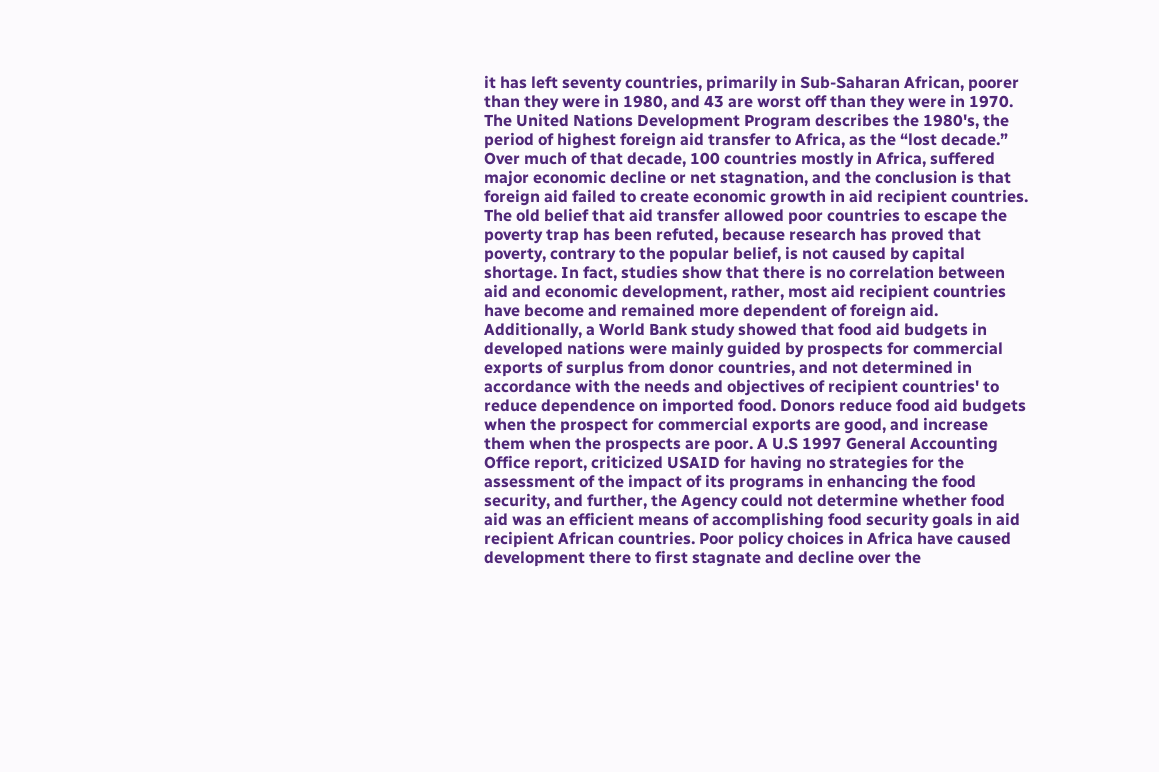it has left seventy countries, primarily in Sub-Saharan African, poorer than they were in 1980, and 43 are worst off than they were in 1970. The United Nations Development Program describes the 1980's, the period of highest foreign aid transfer to Africa, as the “lost decade.” Over much of that decade, 100 countries mostly in Africa, suffered major economic decline or net stagnation, and the conclusion is that foreign aid failed to create economic growth in aid recipient countries. The old belief that aid transfer allowed poor countries to escape the poverty trap has been refuted, because research has proved that poverty, contrary to the popular belief, is not caused by capital shortage. In fact, studies show that there is no correlation between aid and economic development, rather, most aid recipient countries have become and remained more dependent of foreign aid. Additionally, a World Bank study showed that food aid budgets in developed nations were mainly guided by prospects for commercial exports of surplus from donor countries, and not determined in accordance with the needs and objectives of recipient countries' to reduce dependence on imported food. Donors reduce food aid budgets when the prospect for commercial exports are good, and increase them when the prospects are poor. A U.S 1997 General Accounting Office report, criticized USAID for having no strategies for the assessment of the impact of its programs in enhancing the food security, and further, the Agency could not determine whether food aid was an efficient means of accomplishing food security goals in aid recipient African countries. Poor policy choices in Africa have caused development there to first stagnate and decline over the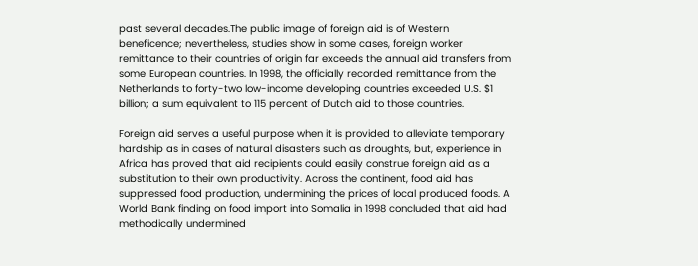past several decades.The public image of foreign aid is of Western beneficence; nevertheless, studies show in some cases, foreign worker remittance to their countries of origin far exceeds the annual aid transfers from some European countries. In 1998, the officially recorded remittance from the Netherlands to forty-two low-income developing countries exceeded U.S. $1 billion; a sum equivalent to 115 percent of Dutch aid to those countries.

Foreign aid serves a useful purpose when it is provided to alleviate temporary hardship as in cases of natural disasters such as droughts, but, experience in Africa has proved that aid recipients could easily construe foreign aid as a substitution to their own productivity. Across the continent, food aid has suppressed food production, undermining the prices of local produced foods. A World Bank finding on food import into Somalia in 1998 concluded that aid had methodically undermined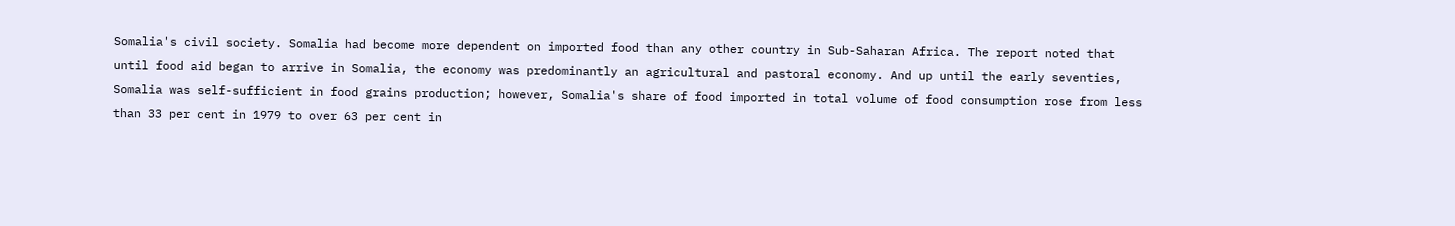Somalia's civil society. Somalia had become more dependent on imported food than any other country in Sub-Saharan Africa. The report noted that until food aid began to arrive in Somalia, the economy was predominantly an agricultural and pastoral economy. And up until the early seventies, Somalia was self-sufficient in food grains production; however, Somalia's share of food imported in total volume of food consumption rose from less than 33 per cent in 1979 to over 63 per cent in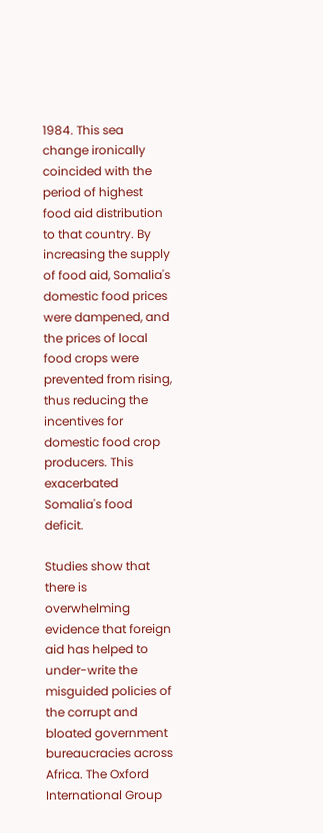1984. This sea change ironically coincided with the period of highest food aid distribution to that country. By increasing the supply of food aid, Somalia's domestic food prices were dampened, and the prices of local food crops were prevented from rising, thus reducing the incentives for domestic food crop producers. This exacerbated Somalia's food deficit.

Studies show that there is overwhelming evidence that foreign aid has helped to under-write the misguided policies of the corrupt and bloated government bureaucracies across Africa. The Oxford International Group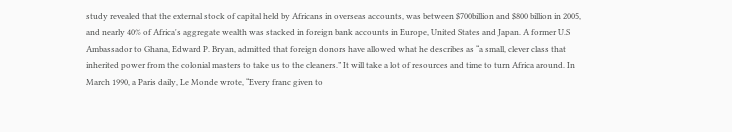study revealed that the external stock of capital held by Africans in overseas accounts, was between $700billion and $800 billion in 2005, and nearly 40% of Africa's aggregate wealth was stacked in foreign bank accounts in Europe, United States and Japan. A former U.S Ambassador to Ghana, Edward P. Bryan, admitted that foreign donors have allowed what he describes as “a small, clever class that inherited power from the colonial masters to take us to the cleaners.” It will take a lot of resources and time to turn Africa around. In March 1990, a Paris daily, Le Monde wrote, “Every franc given to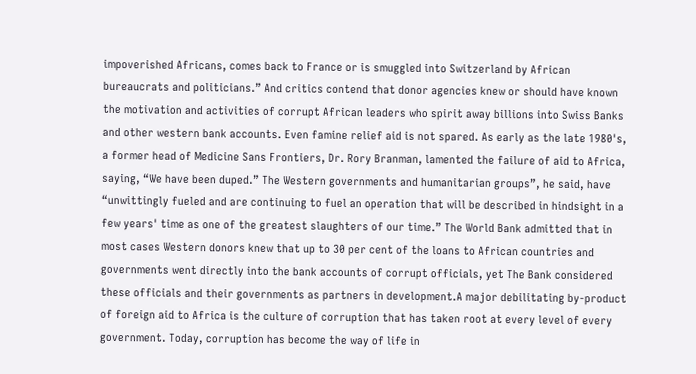impoverished Africans, comes back to France or is smuggled into Switzerland by African bureaucrats and politicians.” And critics contend that donor agencies knew or should have known the motivation and activities of corrupt African leaders who spirit away billions into Swiss Banks and other western bank accounts. Even famine relief aid is not spared. As early as the late 1980's, a former head of Medicine Sans Frontiers, Dr. Rory Branman, lamented the failure of aid to Africa, saying, “We have been duped.” The Western governments and humanitarian groups”, he said, have “unwittingly fueled and are continuing to fuel an operation that will be described in hindsight in a few years' time as one of the greatest slaughters of our time.” The World Bank admitted that in most cases Western donors knew that up to 30 per cent of the loans to African countries and governments went directly into the bank accounts of corrupt officials, yet The Bank considered these officials and their governments as partners in development.A major debilitating by-product of foreign aid to Africa is the culture of corruption that has taken root at every level of every government. Today, corruption has become the way of life in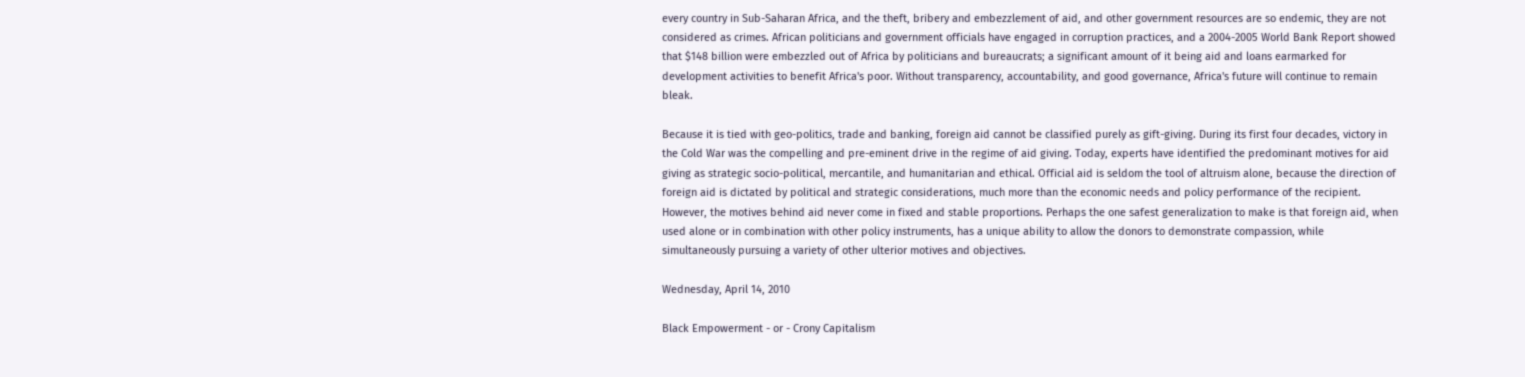every country in Sub-Saharan Africa, and the theft, bribery and embezzlement of aid, and other government resources are so endemic, they are not considered as crimes. African politicians and government officials have engaged in corruption practices, and a 2004-2005 World Bank Report showed that $148 billion were embezzled out of Africa by politicians and bureaucrats; a significant amount of it being aid and loans earmarked for development activities to benefit Africa's poor. Without transparency, accountability, and good governance, Africa's future will continue to remain bleak.

Because it is tied with geo-politics, trade and banking, foreign aid cannot be classified purely as gift-giving. During its first four decades, victory in the Cold War was the compelling and pre-eminent drive in the regime of aid giving. Today, experts have identified the predominant motives for aid giving as strategic socio-political, mercantile, and humanitarian and ethical. Official aid is seldom the tool of altruism alone, because the direction of foreign aid is dictated by political and strategic considerations, much more than the economic needs and policy performance of the recipient. However, the motives behind aid never come in fixed and stable proportions. Perhaps the one safest generalization to make is that foreign aid, when used alone or in combination with other policy instruments, has a unique ability to allow the donors to demonstrate compassion, while simultaneously pursuing a variety of other ulterior motives and objectives.

Wednesday, April 14, 2010

Black Empowerment - or - Crony Capitalism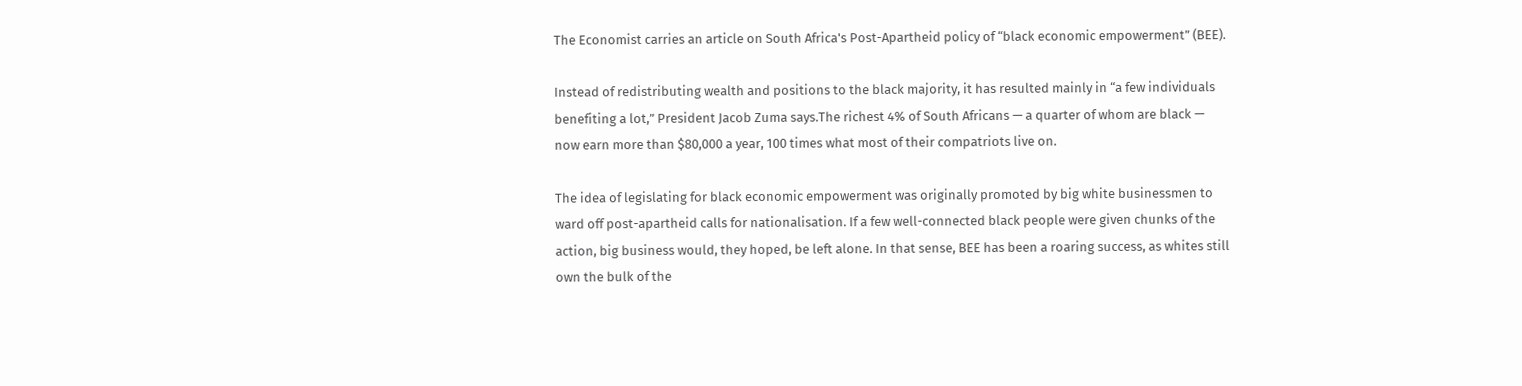The Economist carries an article on South Africa's Post-Apartheid policy of “black economic empowerment” (BEE).

Instead of redistributing wealth and positions to the black majority, it has resulted mainly in “a few individuals benefiting a lot,” President Jacob Zuma says.The richest 4% of South Africans — a quarter of whom are black — now earn more than $80,000 a year, 100 times what most of their compatriots live on.

The idea of legislating for black economic empowerment was originally promoted by big white businessmen to ward off post-apartheid calls for nationalisation. If a few well-connected black people were given chunks of the action, big business would, they hoped, be left alone. In that sense, BEE has been a roaring success, as whites still own the bulk of the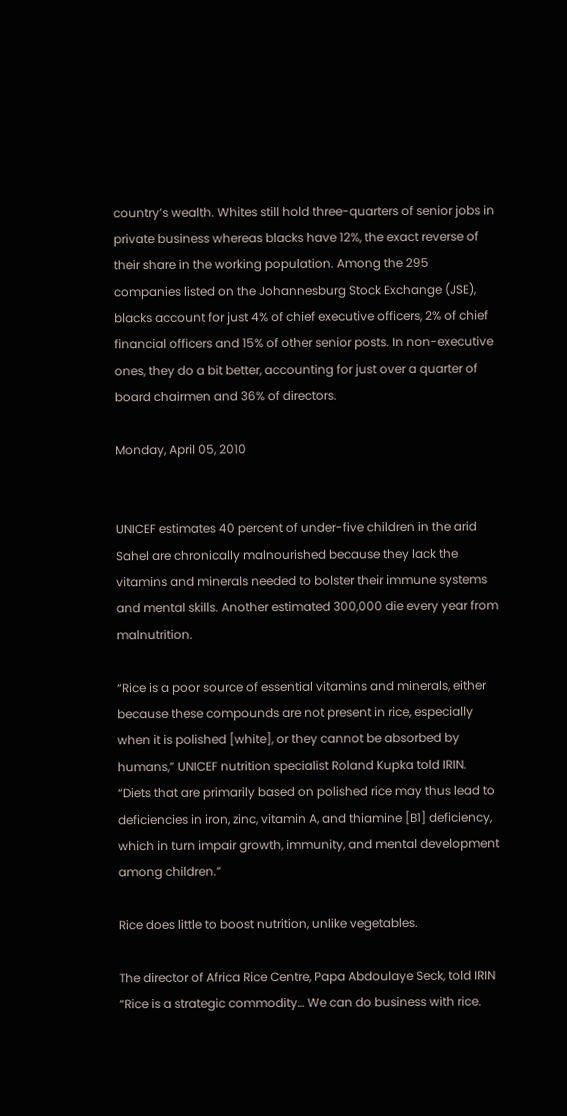country’s wealth. Whites still hold three-quarters of senior jobs in private business whereas blacks have 12%, the exact reverse of their share in the working population. Among the 295 companies listed on the Johannesburg Stock Exchange (JSE), blacks account for just 4% of chief executive officers, 2% of chief financial officers and 15% of other senior posts. In non-executive ones, they do a bit better, accounting for just over a quarter of board chairmen and 36% of directors.

Monday, April 05, 2010


UNICEF estimates 40 percent of under-five children in the arid Sahel are chronically malnourished because they lack the vitamins and minerals needed to bolster their immune systems and mental skills. Another estimated 300,000 die every year from malnutrition.

“Rice is a poor source of essential vitamins and minerals, either because these compounds are not present in rice, especially when it is polished [white], or they cannot be absorbed by humans,” UNICEF nutrition specialist Roland Kupka told IRIN. “Diets that are primarily based on polished rice may thus lead to deficiencies in iron, zinc, vitamin A, and thiamine [B1] deficiency, which in turn impair growth, immunity, and mental development among children.”

Rice does little to boost nutrition, unlike vegetables.

The director of Africa Rice Centre, Papa Abdoulaye Seck, told IRIN “Rice is a strategic commodity… We can do business with rice.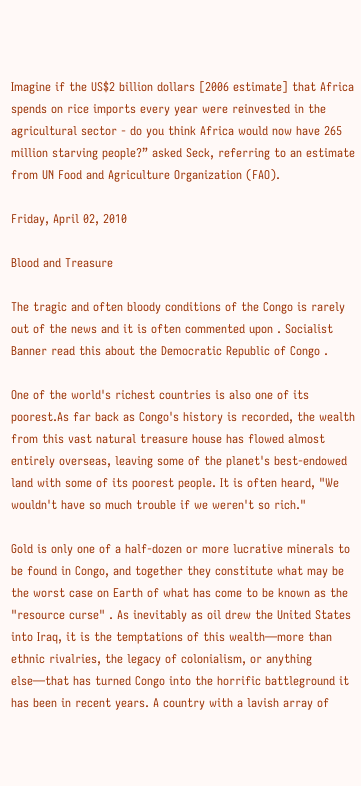Imagine if the US$2 billion dollars [2006 estimate] that Africa spends on rice imports every year were reinvested in the agricultural sector - do you think Africa would now have 265 million starving people?” asked Seck, referring to an estimate from UN Food and Agriculture Organization (FAO).

Friday, April 02, 2010

Blood and Treasure

The tragic and often bloody conditions of the Congo is rarely out of the news and it is often commented upon . Socialist Banner read this about the Democratic Republic of Congo .

One of the world's richest countries is also one of its poorest.As far back as Congo's history is recorded, the wealth from this vast natural treasure house has flowed almost entirely overseas, leaving some of the planet's best-endowed land with some of its poorest people. It is often heard, "We wouldn't have so much trouble if we weren't so rich."

Gold is only one of a half-dozen or more lucrative minerals to be found in Congo, and together they constitute what may be the worst case on Earth of what has come to be known as the "resource curse" . As inevitably as oil drew the United States into Iraq, it is the temptations of this wealth—more than ethnic rivalries, the legacy of colonialism, or anything else—that has turned Congo into the horrific battleground it has been in recent years. A country with a lavish array of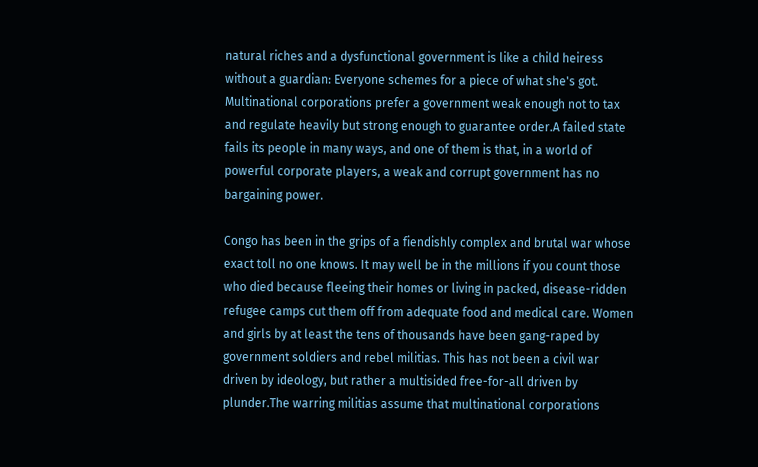natural riches and a dysfunctional government is like a child heiress without a guardian: Everyone schemes for a piece of what she's got. Multinational corporations prefer a government weak enough not to tax and regulate heavily but strong enough to guarantee order.A failed state fails its people in many ways, and one of them is that, in a world of powerful corporate players, a weak and corrupt government has no bargaining power.

Congo has been in the grips of a fiendishly complex and brutal war whose exact toll no one knows. It may well be in the millions if you count those who died because fleeing their homes or living in packed, disease-ridden refugee camps cut them off from adequate food and medical care. Women and girls by at least the tens of thousands have been gang-raped by government soldiers and rebel militias. This has not been a civil war driven by ideology, but rather a multisided free-for-all driven by plunder.The warring militias assume that multinational corporations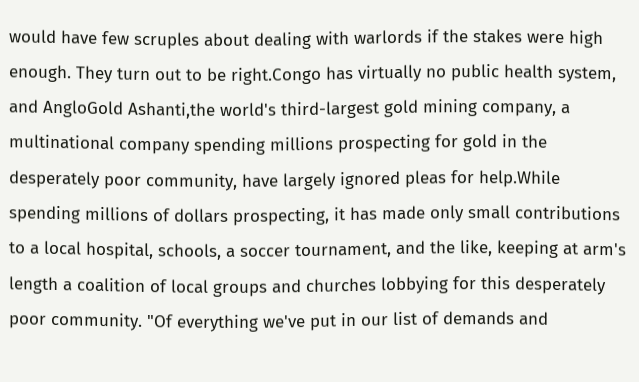would have few scruples about dealing with warlords if the stakes were high enough. They turn out to be right.Congo has virtually no public health system, and AngloGold Ashanti,the world's third-largest gold mining company, a multinational company spending millions prospecting for gold in the desperately poor community, have largely ignored pleas for help.While spending millions of dollars prospecting, it has made only small contributions to a local hospital, schools, a soccer tournament, and the like, keeping at arm's length a coalition of local groups and churches lobbying for this desperately poor community. "Of everything we've put in our list of demands and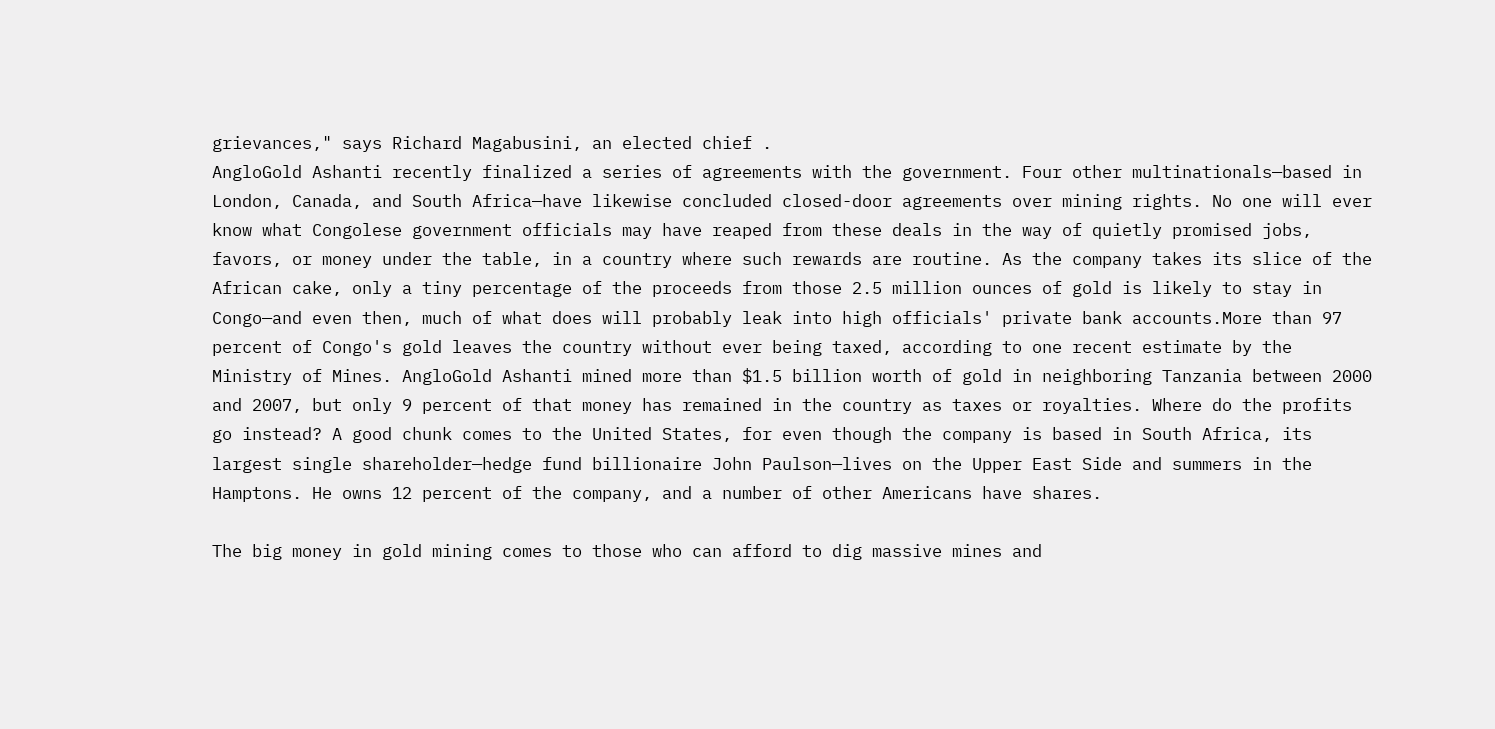grievances," says Richard Magabusini, an elected chief .
AngloGold Ashanti recently finalized a series of agreements with the government. Four other multinationals—based in London, Canada, and South Africa—have likewise concluded closed-door agreements over mining rights. No one will ever know what Congolese government officials may have reaped from these deals in the way of quietly promised jobs, favors, or money under the table, in a country where such rewards are routine. As the company takes its slice of the African cake, only a tiny percentage of the proceeds from those 2.5 million ounces of gold is likely to stay in Congo—and even then, much of what does will probably leak into high officials' private bank accounts.More than 97 percent of Congo's gold leaves the country without ever being taxed, according to one recent estimate by the Ministry of Mines. AngloGold Ashanti mined more than $1.5 billion worth of gold in neighboring Tanzania between 2000 and 2007, but only 9 percent of that money has remained in the country as taxes or royalties. Where do the profits go instead? A good chunk comes to the United States, for even though the company is based in South Africa, its largest single shareholder—hedge fund billionaire John Paulson—lives on the Upper East Side and summers in the Hamptons. He owns 12 percent of the company, and a number of other Americans have shares.

The big money in gold mining comes to those who can afford to dig massive mines and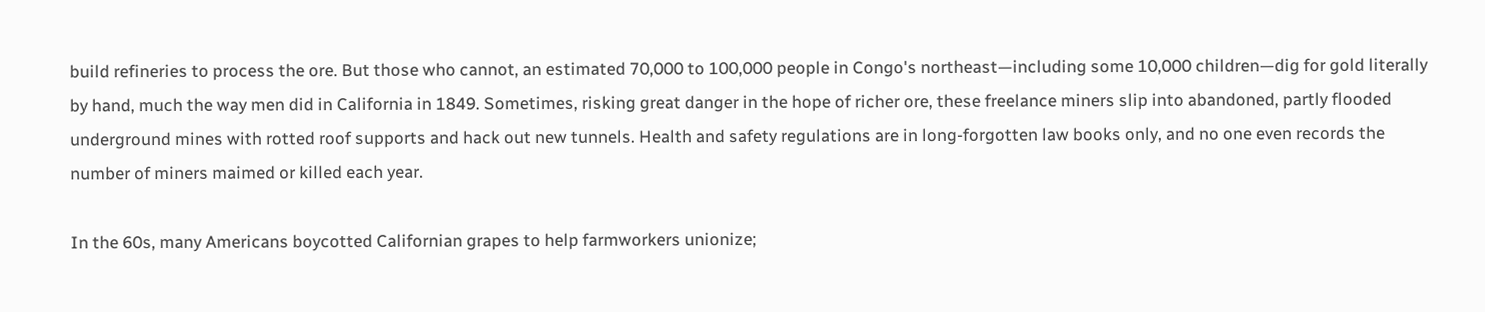build refineries to process the ore. But those who cannot, an estimated 70,000 to 100,000 people in Congo's northeast—including some 10,000 children—dig for gold literally by hand, much the way men did in California in 1849. Sometimes, risking great danger in the hope of richer ore, these freelance miners slip into abandoned, partly flooded underground mines with rotted roof supports and hack out new tunnels. Health and safety regulations are in long-forgotten law books only, and no one even records the number of miners maimed or killed each year.

In the 60s, many Americans boycotted Californian grapes to help farmworkers unionize;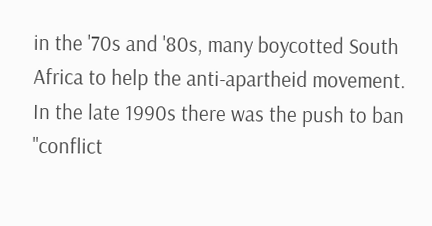in the '70s and '80s, many boycotted South Africa to help the anti-apartheid movement. In the late 1990s there was the push to ban "conflict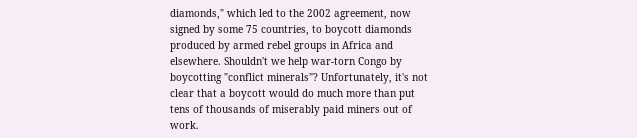diamonds," which led to the 2002 agreement, now signed by some 75 countries, to boycott diamonds produced by armed rebel groups in Africa and elsewhere. Shouldn't we help war-torn Congo by boycotting "conflict minerals"? Unfortunately, it's not clear that a boycott would do much more than put tens of thousands of miserably paid miners out of work.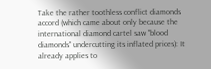Take the rather toothless conflict diamonds accord (which came about only because the international diamond cartel saw "blood diamonds" undercutting its inflated prices): It already applies to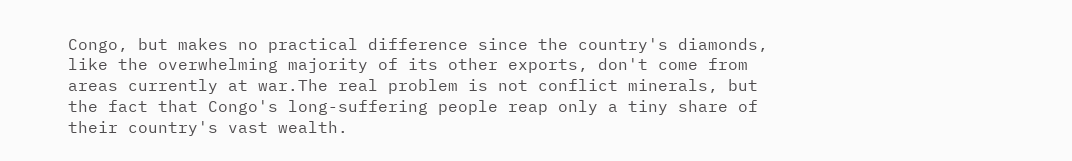Congo, but makes no practical difference since the country's diamonds, like the overwhelming majority of its other exports, don't come from areas currently at war.The real problem is not conflict minerals, but the fact that Congo's long-suffering people reap only a tiny share of their country's vast wealth.